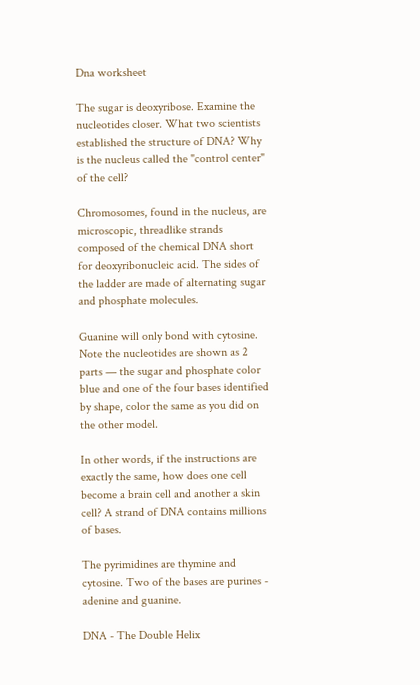Dna worksheet

The sugar is deoxyribose. Examine the nucleotides closer. What two scientists established the structure of DNA? Why is the nucleus called the "control center" of the cell?

Chromosomes, found in the nucleus, are microscopic, threadlike strands composed of the chemical DNA short for deoxyribonucleic acid. The sides of the ladder are made of alternating sugar and phosphate molecules.

Guanine will only bond with cytosine. Note the nucleotides are shown as 2 parts — the sugar and phosphate color blue and one of the four bases identified by shape, color the same as you did on the other model.

In other words, if the instructions are exactly the same, how does one cell become a brain cell and another a skin cell? A strand of DNA contains millions of bases.

The pyrimidines are thymine and cytosine. Two of the bases are purines - adenine and guanine.

DNA - The Double Helix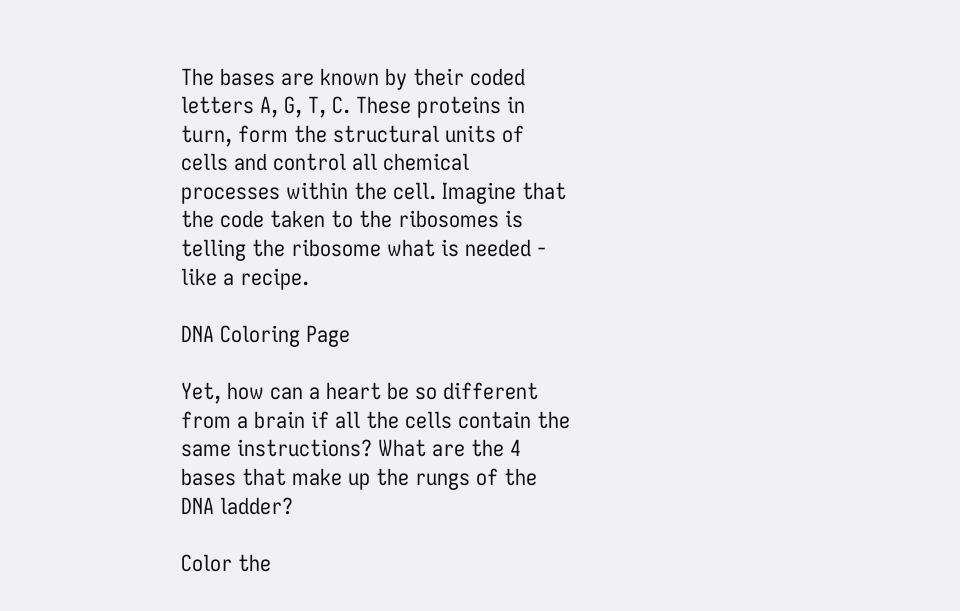The bases are known by their coded letters A, G, T, C. These proteins in turn, form the structural units of cells and control all chemical processes within the cell. Imagine that the code taken to the ribosomes is telling the ribosome what is needed - like a recipe.

DNA Coloring Page

Yet, how can a heart be so different from a brain if all the cells contain the same instructions? What are the 4 bases that make up the rungs of the DNA ladder?

Color the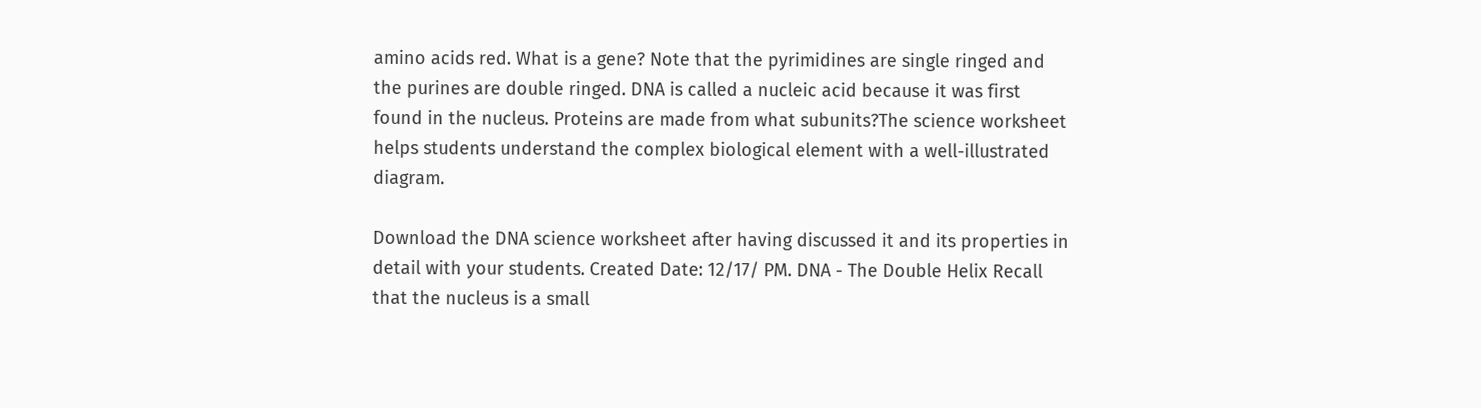amino acids red. What is a gene? Note that the pyrimidines are single ringed and the purines are double ringed. DNA is called a nucleic acid because it was first found in the nucleus. Proteins are made from what subunits?The science worksheet helps students understand the complex biological element with a well-illustrated diagram.

Download the DNA science worksheet after having discussed it and its properties in detail with your students. Created Date: 12/17/ PM. DNA - The Double Helix Recall that the nucleus is a small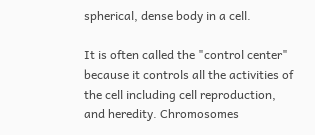spherical, dense body in a cell.

It is often called the "control center" because it controls all the activities of the cell including cell reproduction, and heredity. Chromosomes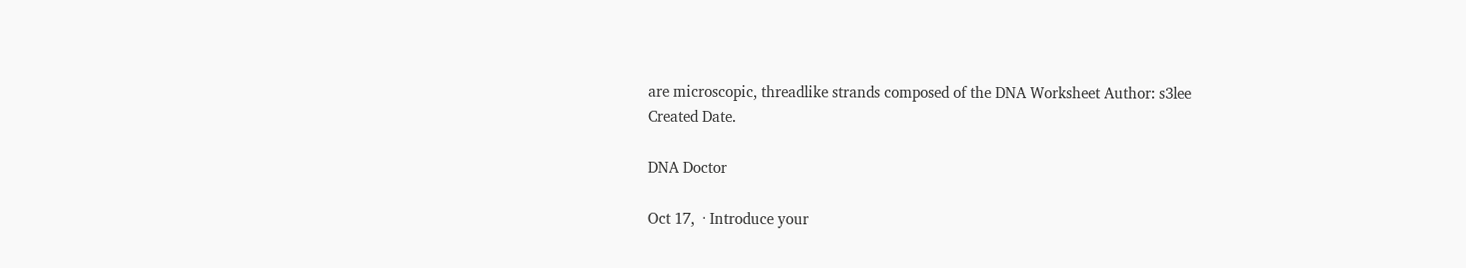are microscopic, threadlike strands composed of the DNA Worksheet Author: s3lee Created Date.

DNA Doctor

Oct 17,  · Introduce your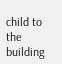child to the building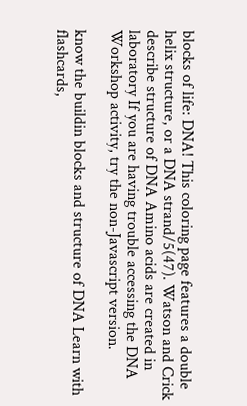blocks of life: DNA! This coloring page features a double helix structure, or a DNA strand/5(47). Watson and Crick describe structure of DNA Amino acids are created in laboratory If you are having trouble accessing the DNA Workshop activity, try the non-Javascript version.

know the buildin blocks and structure of DNA Learn with flashcards,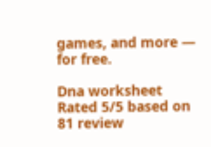games, and more — for free.

Dna worksheet
Rated 5/5 based on 81 review